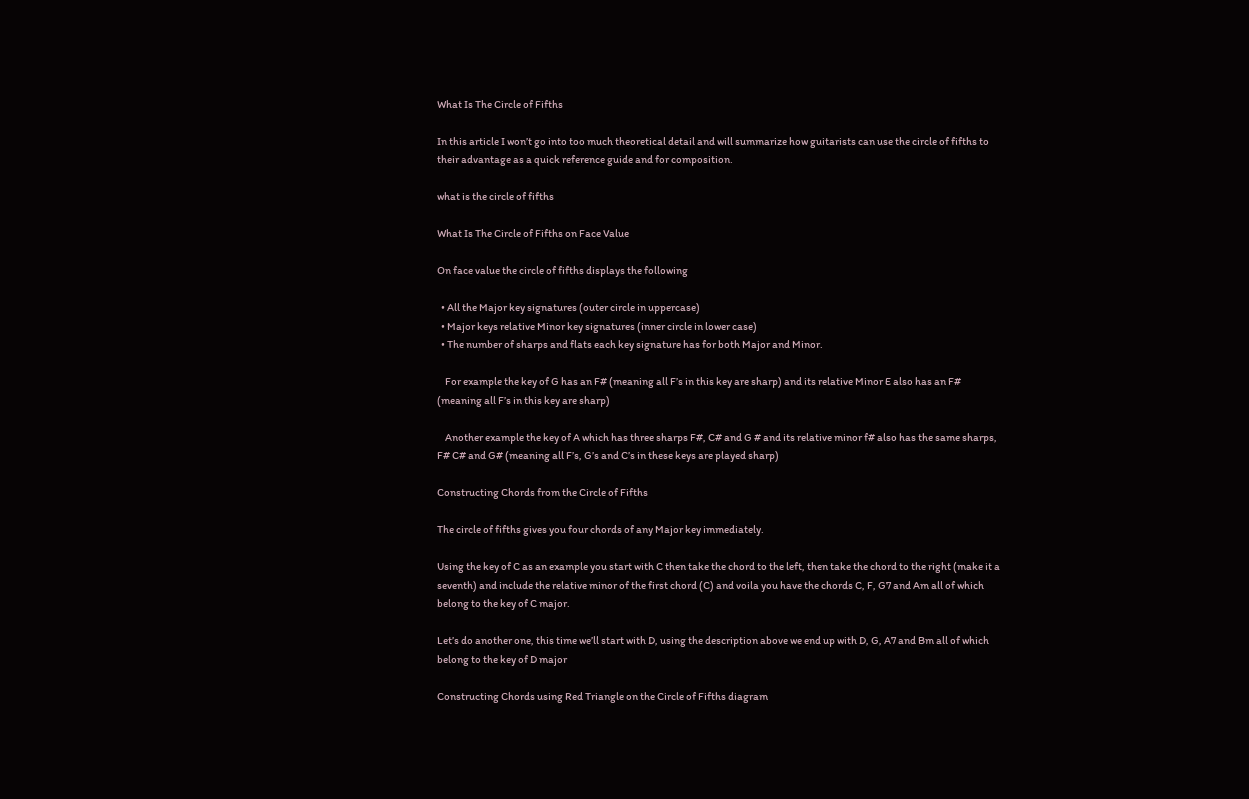What Is The Circle of Fifths

In this article I won’t go into too much theoretical detail and will summarize how guitarists can use the circle of fifths to their advantage as a quick reference guide and for composition.

what is the circle of fifths

What Is The Circle of Fifths on Face Value

On face value the circle of fifths displays the following

  • All the Major key signatures (outer circle in uppercase)
  • Major keys relative Minor key signatures (inner circle in lower case)
  • The number of sharps and flats each key signature has for both Major and Minor.

    For example the key of G has an F# (meaning all F’s in this key are sharp) and its relative Minor E also has an F# (meaning all F’s in this key are sharp)

    Another example the key of A which has three sharps F#, C# and G # and its relative minor f# also has the same sharps, F# C# and G# (meaning all F’s, G’s and C’s in these keys are played sharp)

Constructing Chords from the Circle of Fifths

The circle of fifths gives you four chords of any Major key immediately.

Using the key of C as an example you start with C then take the chord to the left, then take the chord to the right (make it a seventh) and include the relative minor of the first chord (C) and voila you have the chords C, F, G7 and Am all of which belong to the key of C major.

Let’s do another one, this time we’ll start with D, using the description above we end up with D, G, A7 and Bm all of which belong to the key of D major

Constructing Chords using Red Triangle on the Circle of Fifths diagram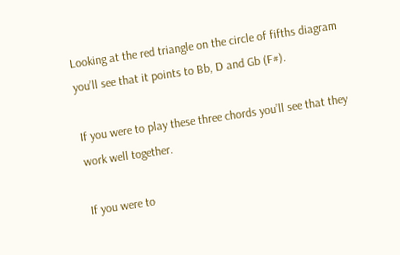Looking at the red triangle on the circle of fifths diagram you’ll see that it points to Bb, D and Gb (F#).

If you were to play these three chords you’ll see that they work well together.

If you were to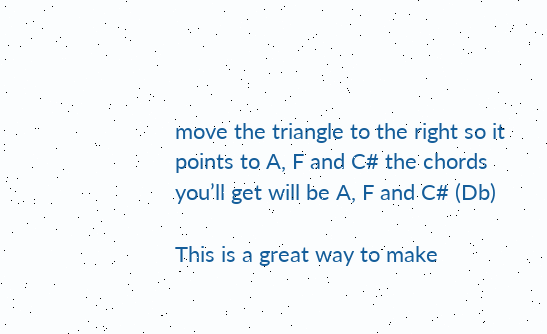move the triangle to the right so it points to A, F and C# the chords you’ll get will be A, F and C# (Db)

This is a great way to make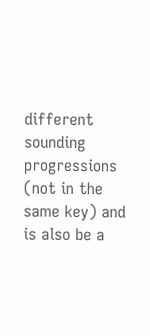different sounding progressions (not in the same key) and is also be a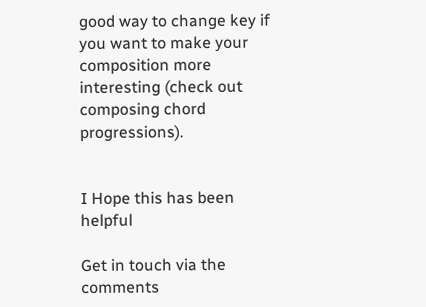good way to change key if you want to make your composition more interesting (check out composing chord progressions).


I Hope this has been helpful

Get in touch via the comments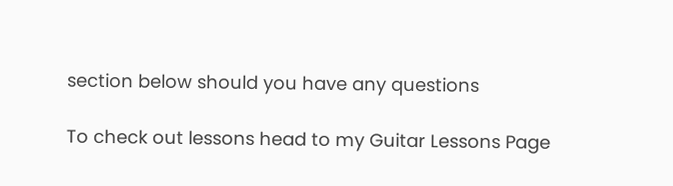section below should you have any questions

To check out lessons head to my Guitar Lessons Page